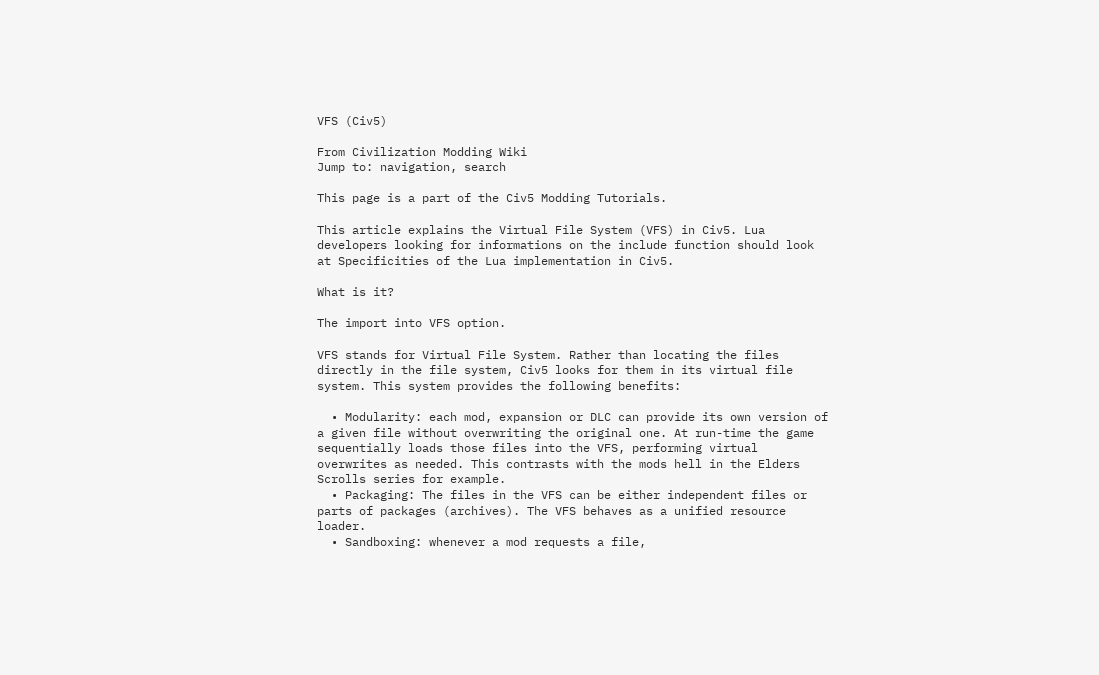VFS (Civ5)

From Civilization Modding Wiki
Jump to: navigation, search

This page is a part of the Civ5 Modding Tutorials.

This article explains the Virtual File System (VFS) in Civ5. Lua developers looking for informations on the include function should look at Specificities of the Lua implementation in Civ5.

What is it?

The import into VFS option.

VFS stands for Virtual File System. Rather than locating the files directly in the file system, Civ5 looks for them in its virtual file system. This system provides the following benefits:

  • Modularity: each mod, expansion or DLC can provide its own version of a given file without overwriting the original one. At run-time the game sequentially loads those files into the VFS, performing virtual overwrites as needed. This contrasts with the mods hell in the Elders Scrolls series for example.
  • Packaging: The files in the VFS can be either independent files or parts of packages (archives). The VFS behaves as a unified resource loader.
  • Sandboxing: whenever a mod requests a file,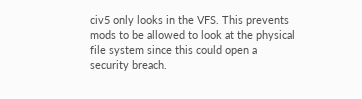civ5 only looks in the VFS. This prevents mods to be allowed to look at the physical file system since this could open a security breach.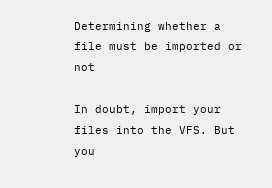Determining whether a file must be imported or not

In doubt, import your files into the VFS. But you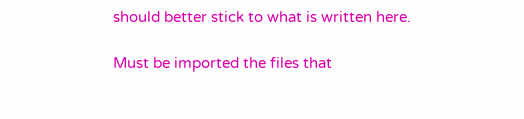should better stick to what is written here.

Must be imported the files that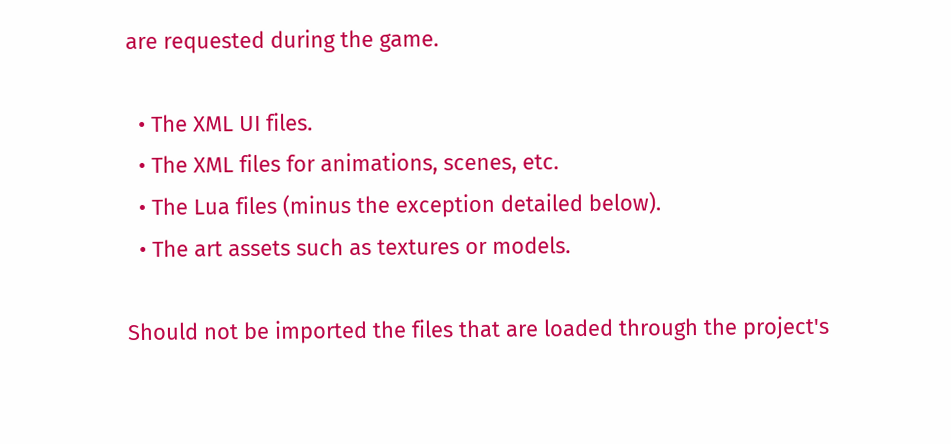are requested during the game.

  • The XML UI files.
  • The XML files for animations, scenes, etc.
  • The Lua files (minus the exception detailed below).
  • The art assets such as textures or models.

Should not be imported the files that are loaded through the project's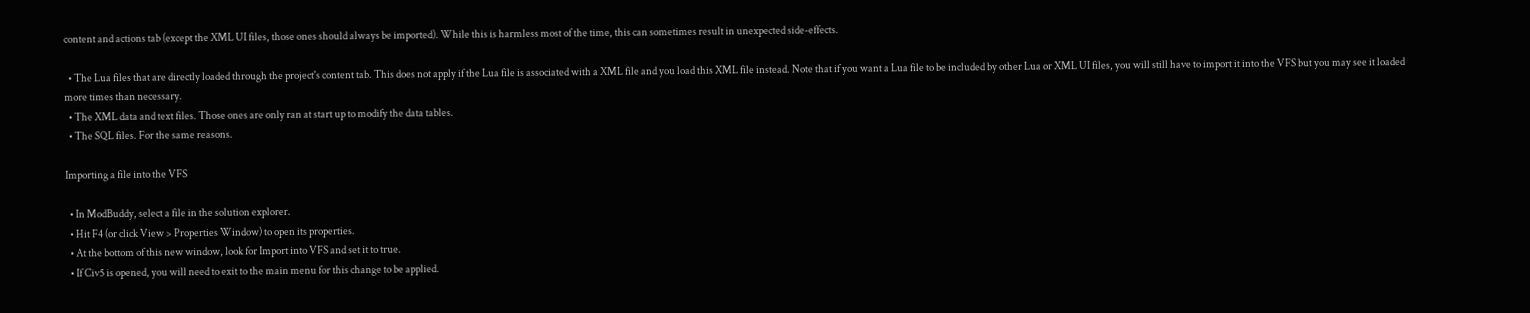content and actions tab (except the XML UI files, those ones should always be imported). While this is harmless most of the time, this can sometimes result in unexpected side-effects.

  • The Lua files that are directly loaded through the project's content tab. This does not apply if the Lua file is associated with a XML file and you load this XML file instead. Note that if you want a Lua file to be included by other Lua or XML UI files, you will still have to import it into the VFS but you may see it loaded more times than necessary.
  • The XML data and text files. Those ones are only ran at start up to modify the data tables.
  • The SQL files. For the same reasons.

Importing a file into the VFS

  • In ModBuddy, select a file in the solution explorer.
  • Hit F4 (or click View > Properties Window) to open its properties.
  • At the bottom of this new window, look for Import into VFS and set it to true.
  • If Civ5 is opened, you will need to exit to the main menu for this change to be applied.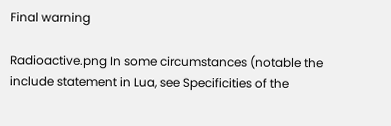Final warning

Radioactive.png In some circumstances (notable the include statement in Lua, see Specificities of the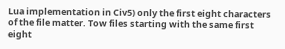Lua implementation in Civ5) only the first eight characters of the file matter. Tow files starting with the same first eight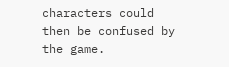characters could then be confused by the game.